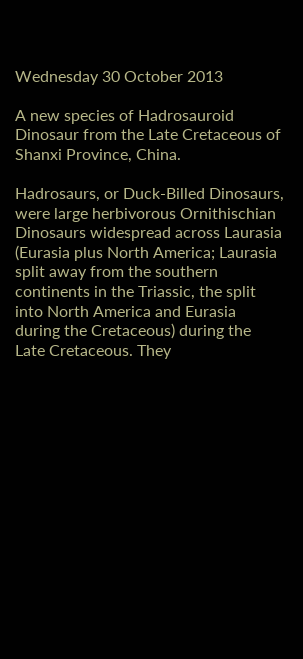Wednesday 30 October 2013

A new species of Hadrosauroid Dinosaur from the Late Cretaceous of Shanxi Province, China.

Hadrosaurs, or Duck-Billed Dinosaurs, were large herbivorous Ornithischian Dinosaurs widespread across Laurasia (Eurasia plus North America; Laurasia split away from the southern continents in the Triassic, the split into North America and Eurasia during the Cretaceous) during the Late Cretaceous. They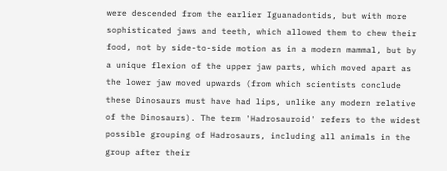were descended from the earlier Iguanadontids, but with more sophisticated jaws and teeth, which allowed them to chew their food, not by side-to-side motion as in a modern mammal, but by a unique flexion of the upper jaw parts, which moved apart as the lower jaw moved upwards (from which scientists conclude these Dinosaurs must have had lips, unlike any modern relative of the Dinosaurs). The term 'Hadrosauroid' refers to the widest possible grouping of Hadrosaurs, including all animals in the group after their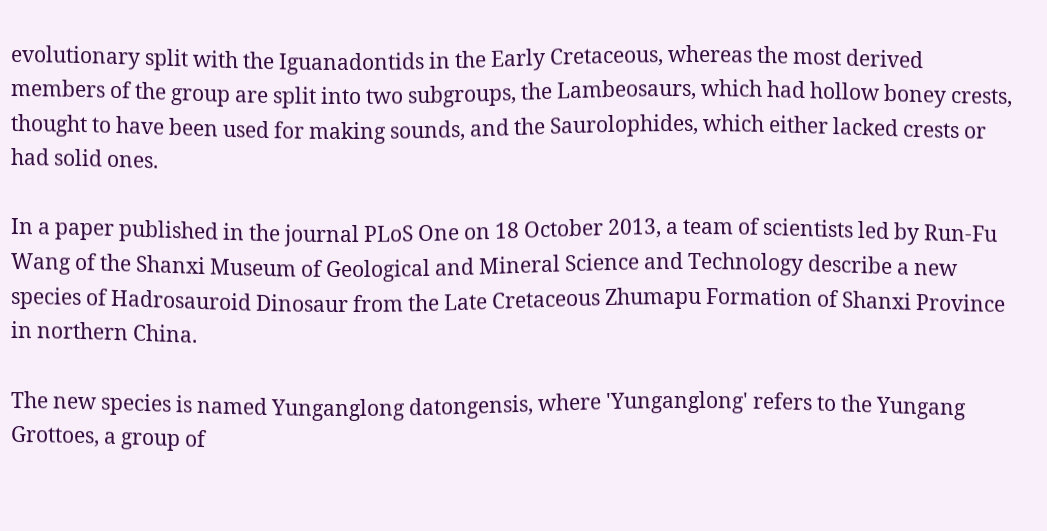evolutionary split with the Iguanadontids in the Early Cretaceous, whereas the most derived members of the group are split into two subgroups, the Lambeosaurs, which had hollow boney crests, thought to have been used for making sounds, and the Saurolophides, which either lacked crests or had solid ones.

In a paper published in the journal PLoS One on 18 October 2013, a team of scientists led by Run-Fu Wang of the Shanxi Museum of Geological and Mineral Science and Technology describe a new species of Hadrosauroid Dinosaur from the Late Cretaceous Zhumapu Formation of Shanxi Province in northern China.

The new species is named Yunganglong datongensis, where 'Yunganglong' refers to the Yungang Grottoes, a group of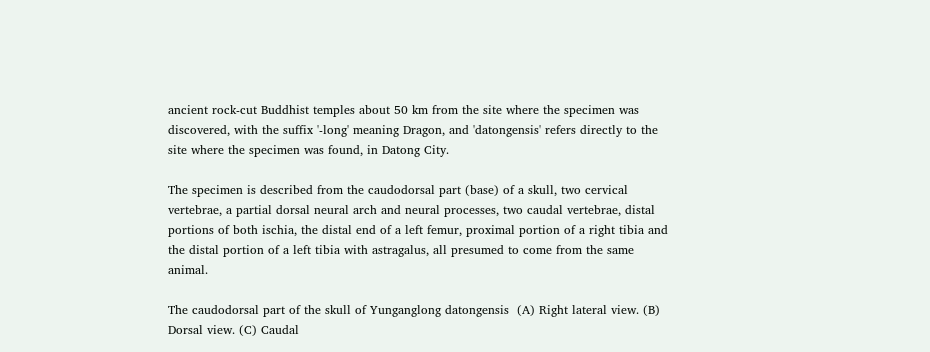ancient rock-cut Buddhist temples about 50 km from the site where the specimen was discovered, with the suffix '-long' meaning Dragon, and 'datongensis' refers directly to the site where the specimen was found, in Datong City.

The specimen is described from the caudodorsal part (base) of a skull, two cervical vertebrae, a partial dorsal neural arch and neural processes, two caudal vertebrae, distal portions of both ischia, the distal end of a left femur, proximal portion of a right tibia and the distal portion of a left tibia with astragalus, all presumed to come from the same animal.

The caudodorsal part of the skull of Yunganglong datongensis  (A) Right lateral view. (B) Dorsal view. (C) Caudal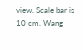view. Scale bar is 10 cm. Wang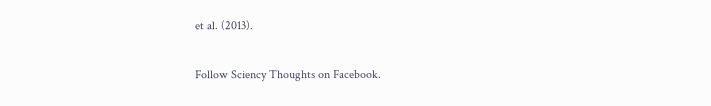et al. (2013).

Follow Sciency Thoughts on Facebook.